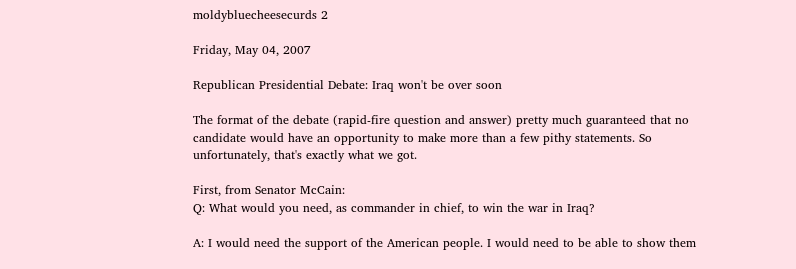moldybluecheesecurds 2

Friday, May 04, 2007

Republican Presidential Debate: Iraq won't be over soon

The format of the debate (rapid-fire question and answer) pretty much guaranteed that no candidate would have an opportunity to make more than a few pithy statements. So unfortunately, that's exactly what we got.

First, from Senator McCain:
Q: What would you need, as commander in chief, to win the war in Iraq?

A: I would need the support of the American people. I would need to be able to show them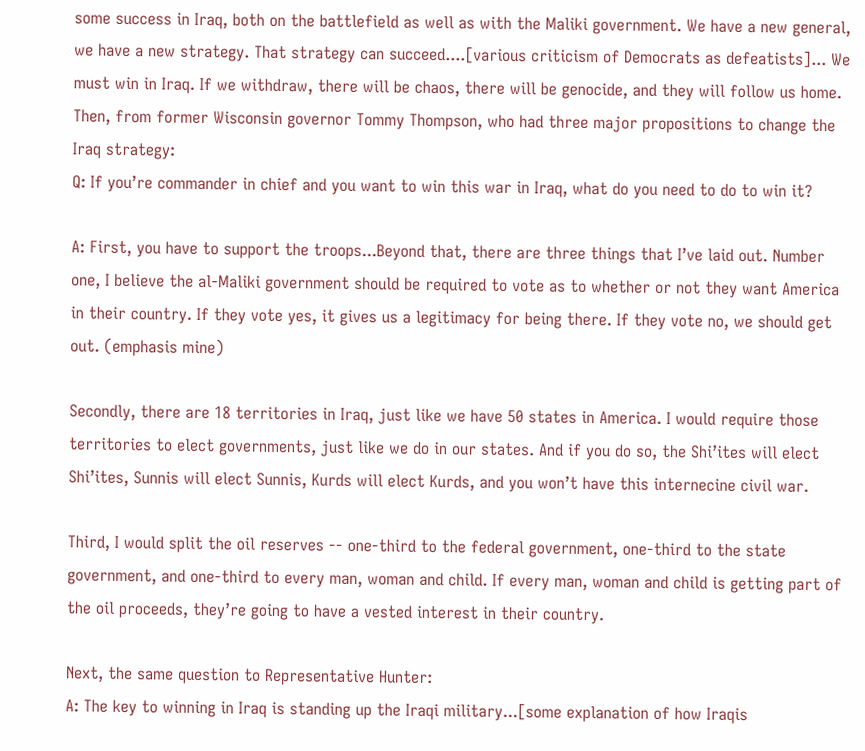some success in Iraq, both on the battlefield as well as with the Maliki government. We have a new general, we have a new strategy. That strategy can succeed....[various criticism of Democrats as defeatists]... We must win in Iraq. If we withdraw, there will be chaos, there will be genocide, and they will follow us home.
Then, from former Wisconsin governor Tommy Thompson, who had three major propositions to change the Iraq strategy:
Q: If you’re commander in chief and you want to win this war in Iraq, what do you need to do to win it?

A: First, you have to support the troops...Beyond that, there are three things that I’ve laid out. Number one, I believe the al-Maliki government should be required to vote as to whether or not they want America in their country. If they vote yes, it gives us a legitimacy for being there. If they vote no, we should get out. (emphasis mine)

Secondly, there are 18 territories in Iraq, just like we have 50 states in America. I would require those territories to elect governments, just like we do in our states. And if you do so, the Shi’ites will elect Shi’ites, Sunnis will elect Sunnis, Kurds will elect Kurds, and you won’t have this internecine civil war.

Third, I would split the oil reserves -- one-third to the federal government, one-third to the state government, and one-third to every man, woman and child. If every man, woman and child is getting part of the oil proceeds, they’re going to have a vested interest in their country.

Next, the same question to Representative Hunter:
A: The key to winning in Iraq is standing up the Iraqi military...[some explanation of how Iraqis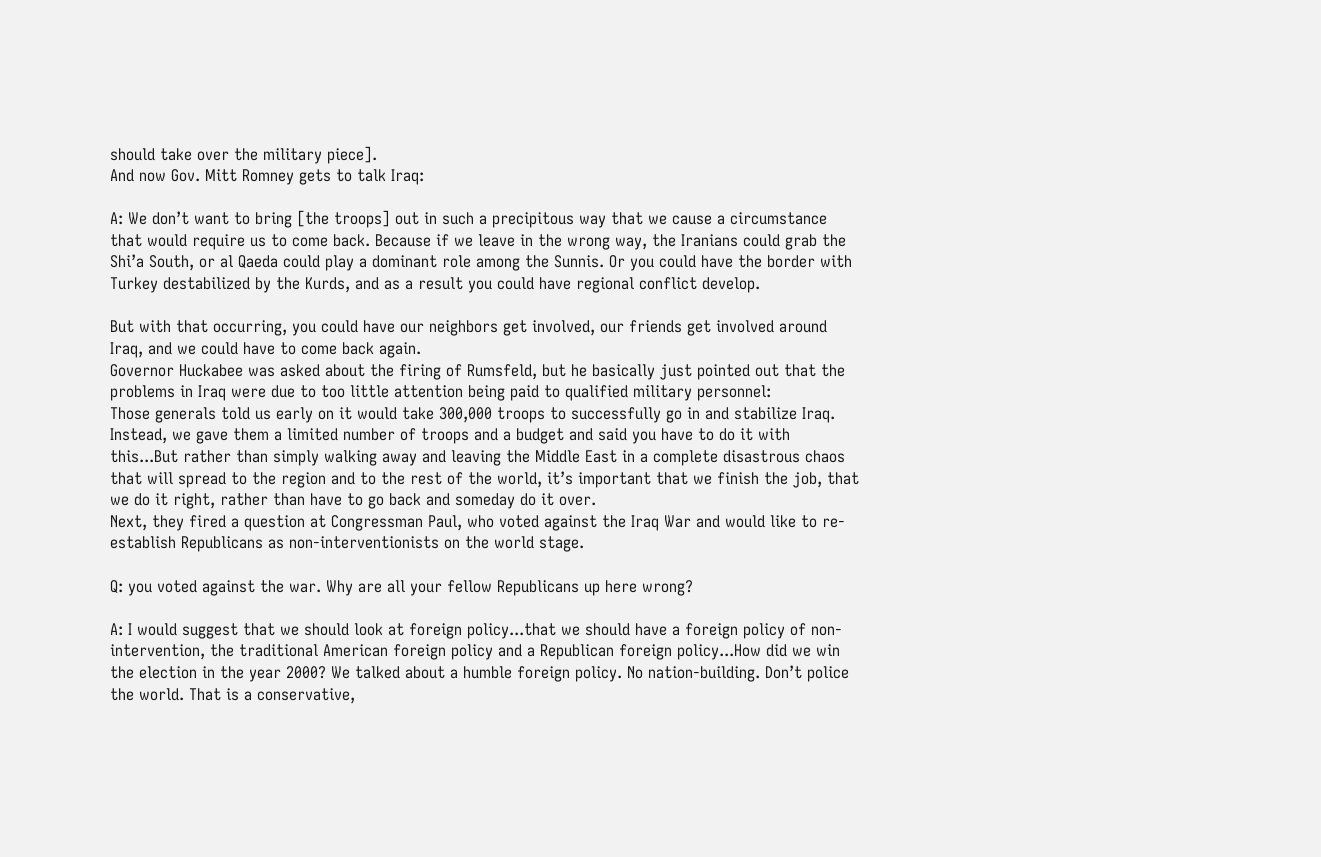should take over the military piece].
And now Gov. Mitt Romney gets to talk Iraq:

A: We don’t want to bring [the troops] out in such a precipitous way that we cause a circumstance that would require us to come back. Because if we leave in the wrong way, the Iranians could grab the Shi’a South, or al Qaeda could play a dominant role among the Sunnis. Or you could have the border with Turkey destabilized by the Kurds, and as a result you could have regional conflict develop.

But with that occurring, you could have our neighbors get involved, our friends get involved around Iraq, and we could have to come back again.
Governor Huckabee was asked about the firing of Rumsfeld, but he basically just pointed out that the problems in Iraq were due to too little attention being paid to qualified military personnel:
Those generals told us early on it would take 300,000 troops to successfully go in and stabilize Iraq. Instead, we gave them a limited number of troops and a budget and said you have to do it with this...But rather than simply walking away and leaving the Middle East in a complete disastrous chaos that will spread to the region and to the rest of the world, it’s important that we finish the job, that we do it right, rather than have to go back and someday do it over.
Next, they fired a question at Congressman Paul, who voted against the Iraq War and would like to re-establish Republicans as non-interventionists on the world stage.

Q: you voted against the war. Why are all your fellow Republicans up here wrong?

A: I would suggest that we should look at foreign policy...that we should have a foreign policy of non-intervention, the traditional American foreign policy and a Republican foreign policy...How did we win the election in the year 2000? We talked about a humble foreign policy. No nation-building. Don’t police the world. That is a conservative,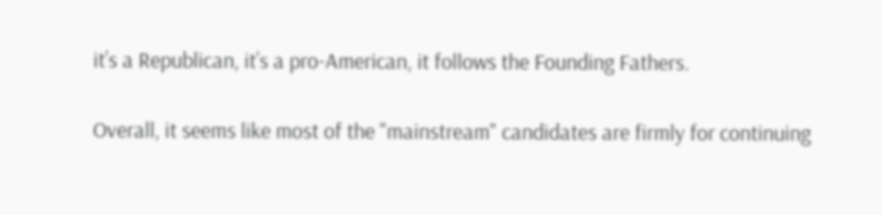it’s a Republican, it’s a pro-American, it follows the Founding Fathers.

Overall, it seems like most of the "mainstream" candidates are firmly for continuing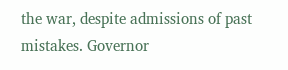the war, despite admissions of past mistakes. Governor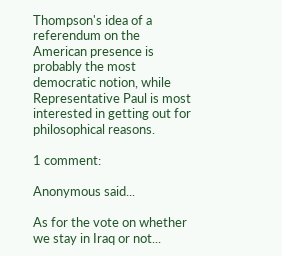Thompson's idea of a referendum on the American presence is probably the most democratic notion, while Representative Paul is most interested in getting out for philosophical reasons.

1 comment:

Anonymous said...

As for the vote on whether we stay in Iraq or not...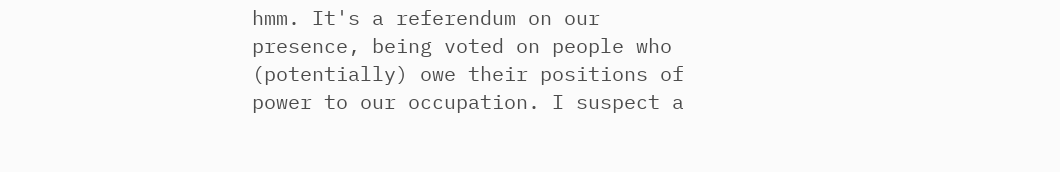hmm. It's a referendum on our presence, being voted on people who (potentially) owe their positions of power to our occupation. I suspect a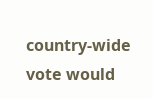country-wide vote would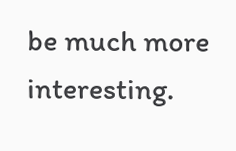be much more interesting.